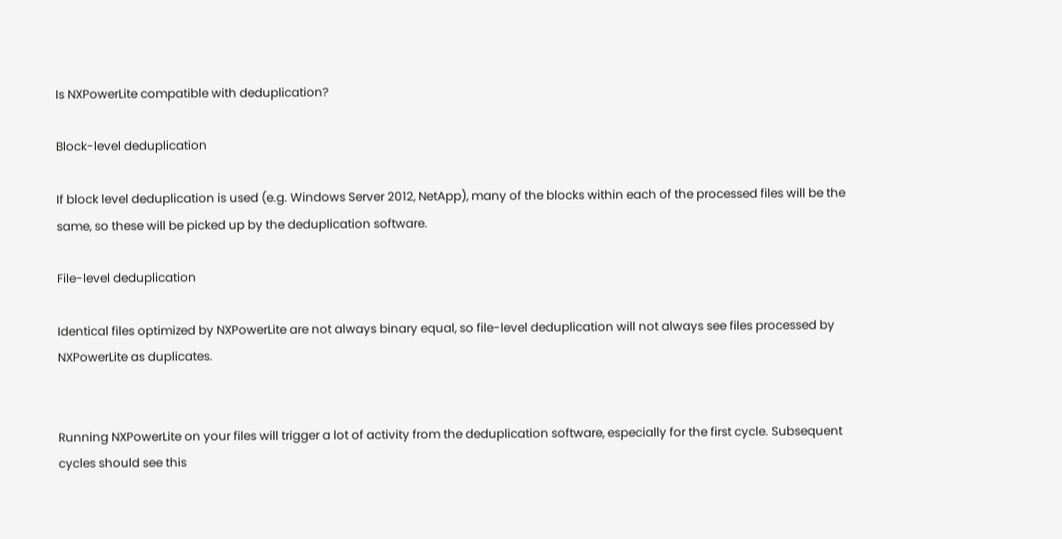Is NXPowerLite compatible with deduplication?

Block-level deduplication

If block level deduplication is used (e.g. Windows Server 2012, NetApp), many of the blocks within each of the processed files will be the same, so these will be picked up by the deduplication software.

File-level deduplication

Identical files optimized by NXPowerLite are not always binary equal, so file-level deduplication will not always see files processed by NXPowerLite as duplicates.


Running NXPowerLite on your files will trigger a lot of activity from the deduplication software, especially for the first cycle. Subsequent cycles should see this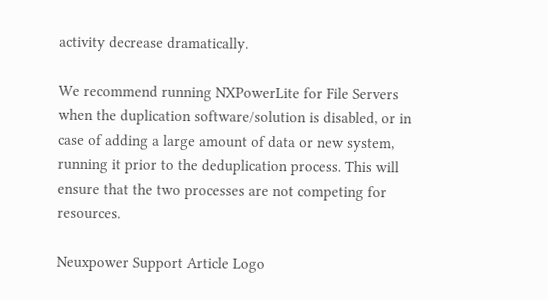activity decrease dramatically.

We recommend running NXPowerLite for File Servers when the duplication software/solution is disabled, or in case of adding a large amount of data or new system, running it prior to the deduplication process. This will ensure that the two processes are not competing for resources.

Neuxpower Support Article Logo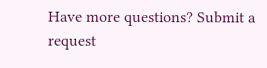Have more questions? Submit a request